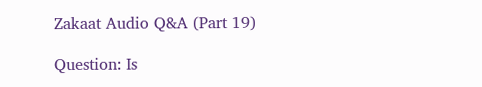Zakaat Audio Q&A (Part 19)

Question: Is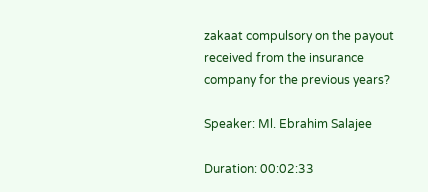zakaat compulsory on the payout received from the insurance company for the previous years?

Speaker: Ml. Ebrahim Salajee

Duration: 00:02:33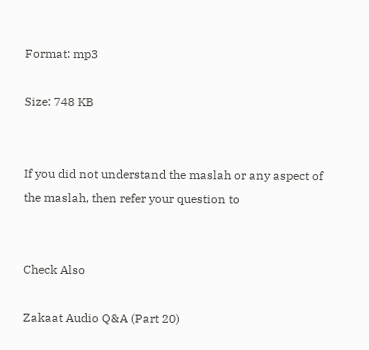Format: mp3

Size: 748 KB


If you did not understand the maslah or any aspect of the maslah, then refer your question to


Check Also

Zakaat Audio Q&A (Part 20)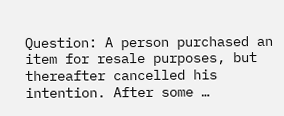Question: A person purchased an item for resale purposes, but thereafter cancelled his intention. After some …